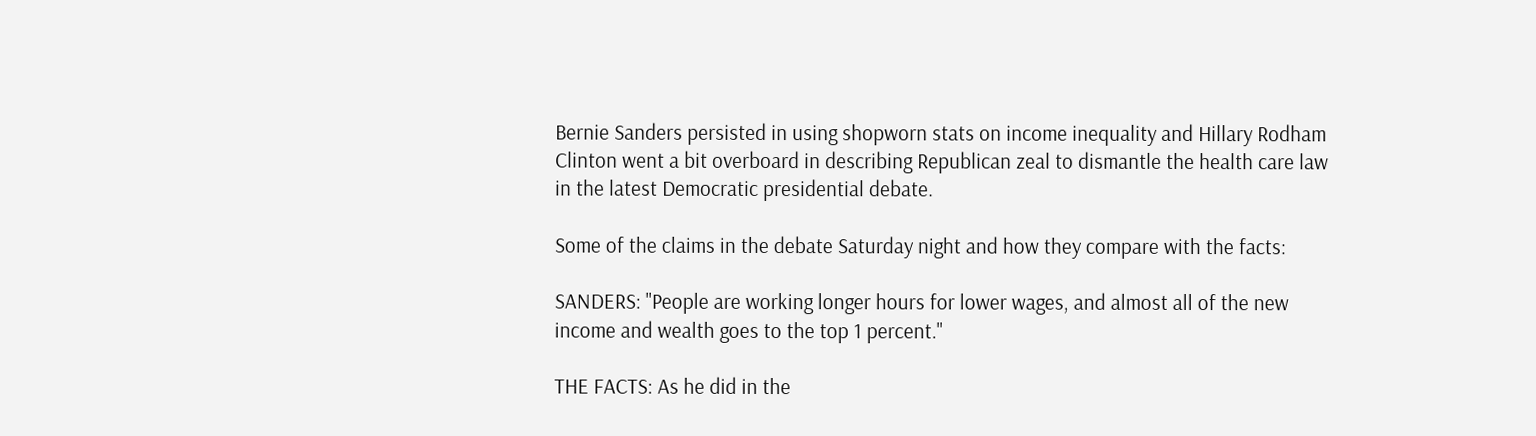Bernie Sanders persisted in using shopworn stats on income inequality and Hillary Rodham Clinton went a bit overboard in describing Republican zeal to dismantle the health care law in the latest Democratic presidential debate.

Some of the claims in the debate Saturday night and how they compare with the facts:

SANDERS: "People are working longer hours for lower wages, and almost all of the new income and wealth goes to the top 1 percent."

THE FACTS: As he did in the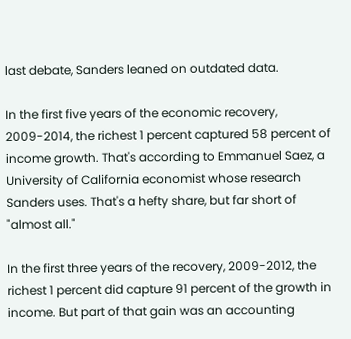last debate, Sanders leaned on outdated data.

In the first five years of the economic recovery, 2009-2014, the richest 1 percent captured 58 percent of income growth. That's according to Emmanuel Saez, a University of California economist whose research Sanders uses. That's a hefty share, but far short of "almost all."

In the first three years of the recovery, 2009-2012, the richest 1 percent did capture 91 percent of the growth in income. But part of that gain was an accounting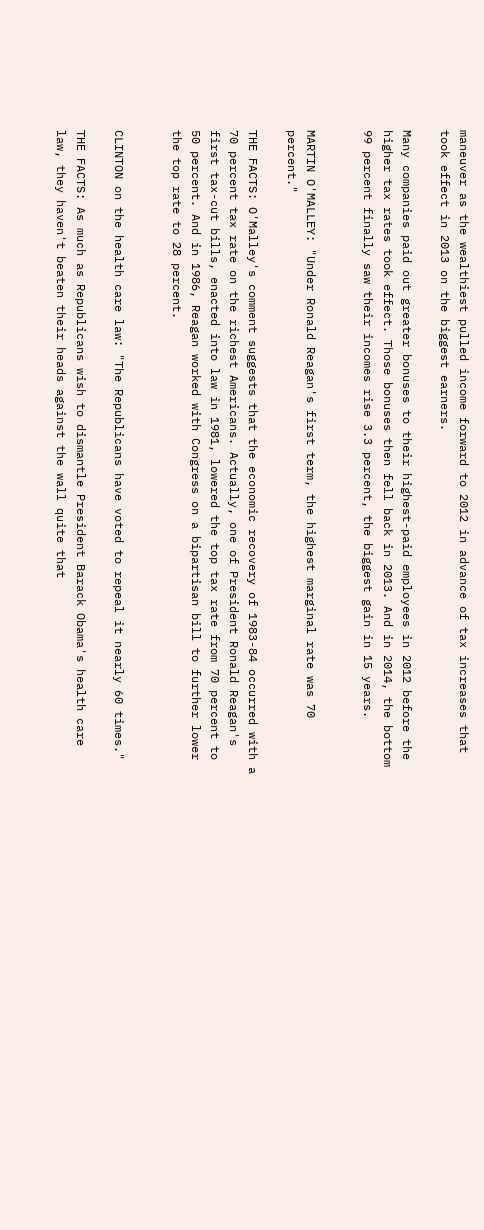maneuver as the wealthiest pulled income forward to 2012 in advance of tax increases that took effect in 2013 on the biggest earners.

Many companies paid out greater bonuses to their highest-paid employees in 2012 before the higher tax rates took effect. Those bonuses then fell back in 2013. And in 2014, the bottom 99 percent finally saw their incomes rise 3.3 percent, the biggest gain in 15 years.


MARTIN O'MALLEY: "Under Ronald Reagan's first term, the highest marginal rate was 70 percent."

THE FACTS: O'Malley's comment suggests that the economic recovery of 1983-84 occurred with a 70 percent tax rate on the richest Americans. Actually, one of President Ronald Reagan's first tax-cut bills, enacted into law in 1981, lowered the top tax rate from 70 percent to 50 percent. And in 1986, Reagan worked with Congress on a bipartisan bill to further lower the top rate to 28 percent.


CLINTON on the health care law: "The Republicans have voted to repeal it nearly 60 times."

THE FACTS: As much as Republicans wish to dismantle President Barack Obama's health care law, they haven't beaten their heads against the wall quite that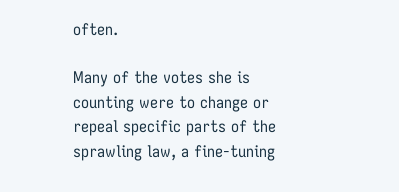often.

Many of the votes she is counting were to change or repeal specific parts of the sprawling law, a fine-tuning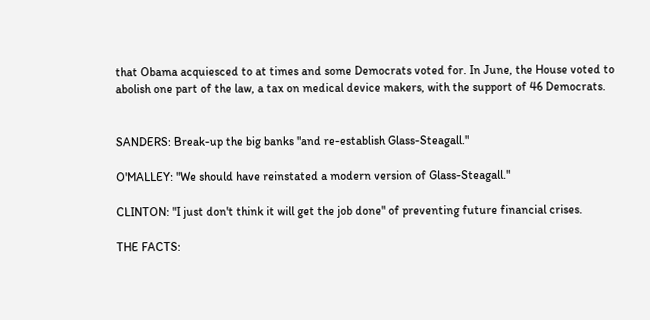that Obama acquiesced to at times and some Democrats voted for. In June, the House voted to abolish one part of the law, a tax on medical device makers, with the support of 46 Democrats.


SANDERS: Break-up the big banks "and re-establish Glass-Steagall."

O'MALLEY: "We should have reinstated a modern version of Glass-Steagall."

CLINTON: "I just don't think it will get the job done" of preventing future financial crises.

THE FACTS: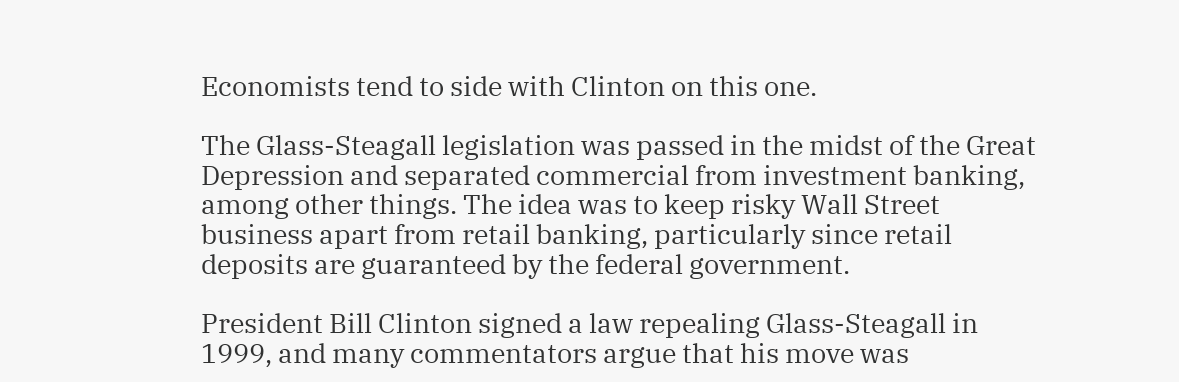Economists tend to side with Clinton on this one.

The Glass-Steagall legislation was passed in the midst of the Great Depression and separated commercial from investment banking, among other things. The idea was to keep risky Wall Street business apart from retail banking, particularly since retail deposits are guaranteed by the federal government.

President Bill Clinton signed a law repealing Glass-Steagall in 1999, and many commentators argue that his move was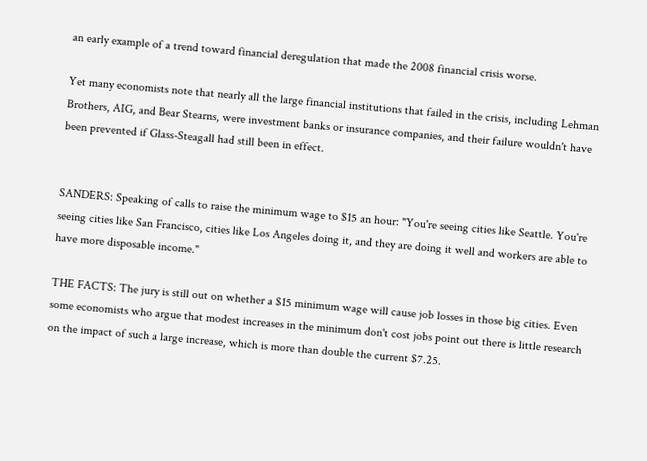an early example of a trend toward financial deregulation that made the 2008 financial crisis worse.

Yet many economists note that nearly all the large financial institutions that failed in the crisis, including Lehman Brothers, AIG, and Bear Stearns, were investment banks or insurance companies, and their failure wouldn't have been prevented if Glass-Steagall had still been in effect.


SANDERS: Speaking of calls to raise the minimum wage to $15 an hour: "You're seeing cities like Seattle. You're seeing cities like San Francisco, cities like Los Angeles doing it, and they are doing it well and workers are able to have more disposable income."

THE FACTS: The jury is still out on whether a $15 minimum wage will cause job losses in those big cities. Even some economists who argue that modest increases in the minimum don't cost jobs point out there is little research on the impact of such a large increase, which is more than double the current $7.25.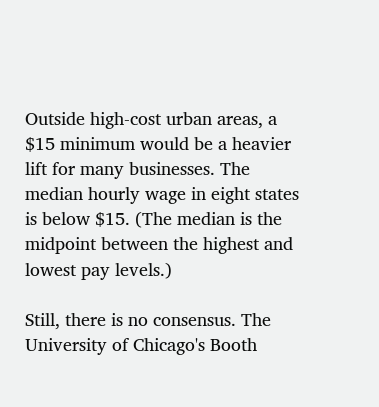Outside high-cost urban areas, a $15 minimum would be a heavier lift for many businesses. The median hourly wage in eight states is below $15. (The median is the midpoint between the highest and lowest pay levels.)

Still, there is no consensus. The University of Chicago's Booth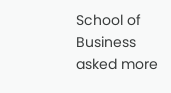School of Business asked more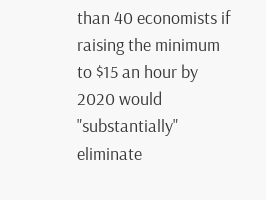than 40 economists if raising the minimum to $15 an hour by 2020 would "substantially" eliminate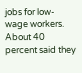jobs for low-wage workers. About 40 percent said they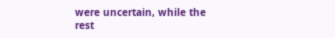were uncertain, while the rest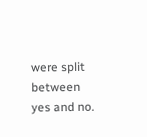were split between yes and no.